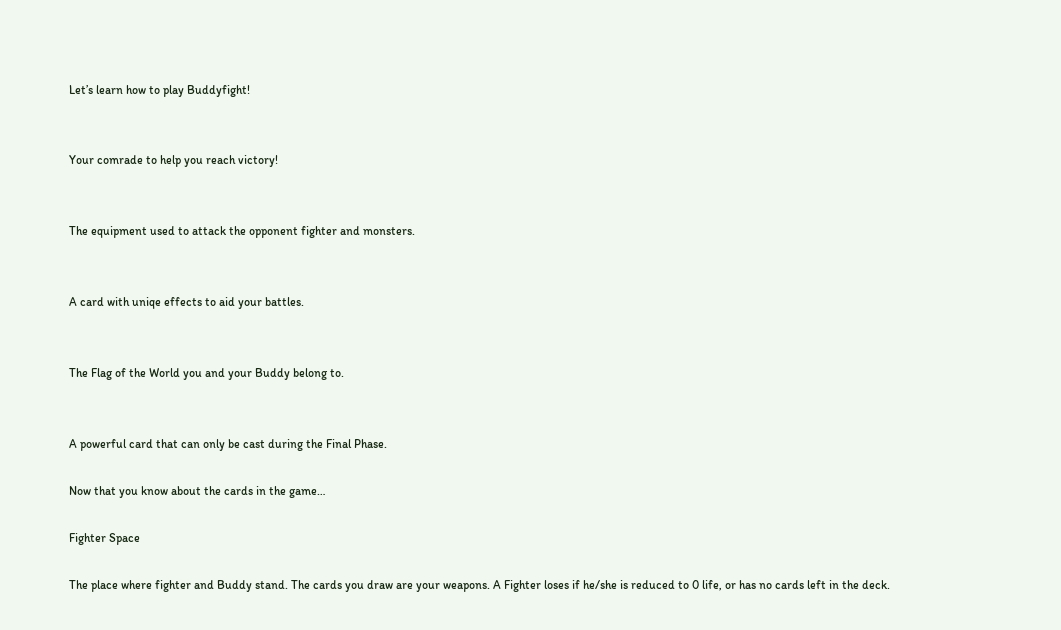Let’s learn how to play Buddyfight!


Your comrade to help you reach victory!


The equipment used to attack the opponent fighter and monsters.


A card with uniqe effects to aid your battles.


The Flag of the World you and your Buddy belong to.


A powerful card that can only be cast during the Final Phase.

Now that you know about the cards in the game…

Fighter Space

The place where fighter and Buddy stand. The cards you draw are your weapons. A Fighter loses if he/she is reduced to 0 life, or has no cards left in the deck.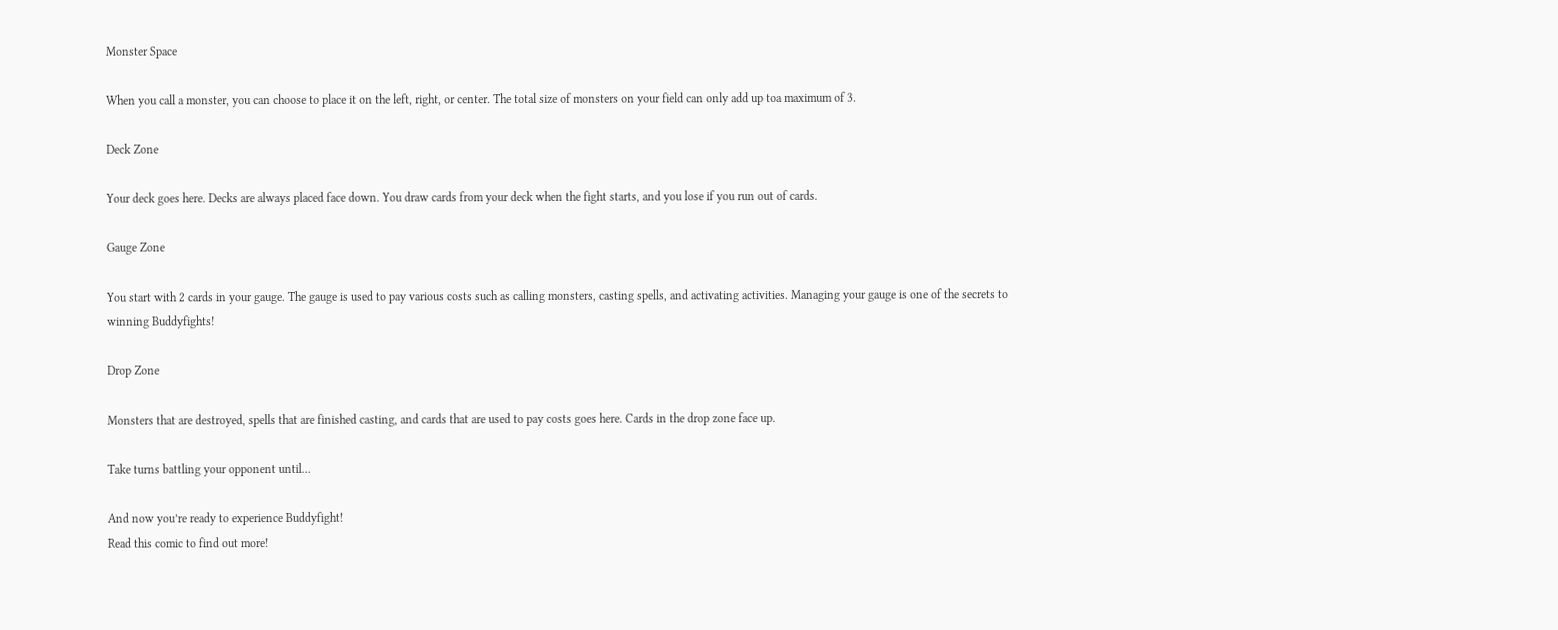Monster Space

When you call a monster, you can choose to place it on the left, right, or center. The total size of monsters on your field can only add up toa maximum of 3.

Deck Zone

Your deck goes here. Decks are always placed face down. You draw cards from your deck when the fight starts, and you lose if you run out of cards.

Gauge Zone

You start with 2 cards in your gauge. The gauge is used to pay various costs such as calling monsters, casting spells, and activating activities. Managing your gauge is one of the secrets to winning Buddyfights!

Drop Zone

Monsters that are destroyed, spells that are finished casting, and cards that are used to pay costs goes here. Cards in the drop zone face up.

Take turns battling your opponent until…

And now you’re ready to experience Buddyfight!
Read this comic to find out more!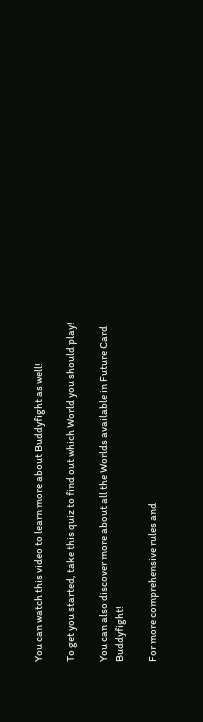You can watch this video to learn more about Buddyfight as well!

To get you started, take this quiz to find out which World you should play!

You can also discover more about all the Worlds available in Future Card Buddyfight!

For more comprehensive rules and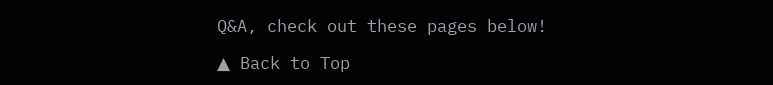Q&A, check out these pages below!

▲ Back to Top